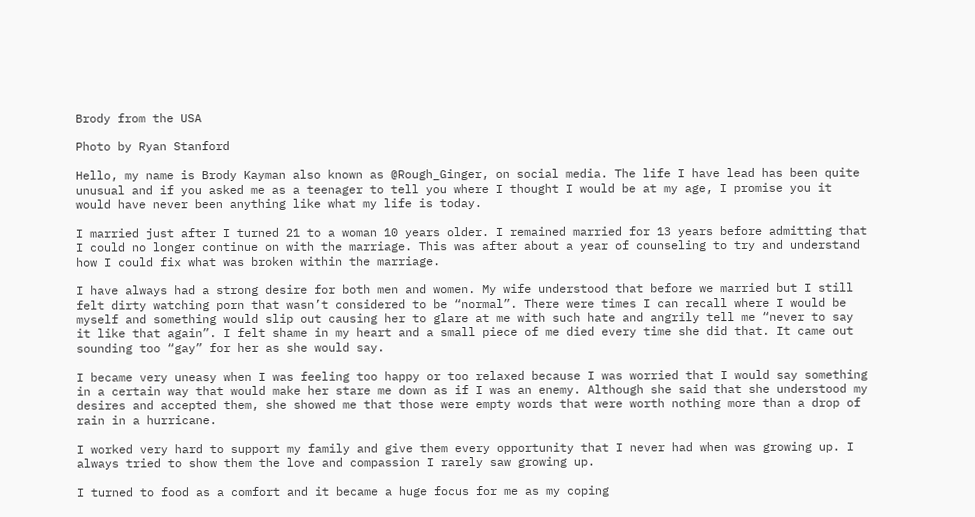Brody from the USA

Photo by Ryan Stanford

Hello, my name is Brody Kayman also known as @Rough_Ginger, on social media. The life I have lead has been quite unusual and if you asked me as a teenager to tell you where I thought I would be at my age, I promise you it would have never been anything like what my life is today.

I married just after I turned 21 to a woman 10 years older. I remained married for 13 years before admitting that I could no longer continue on with the marriage. This was after about a year of counseling to try and understand how I could fix what was broken within the marriage.

I have always had a strong desire for both men and women. My wife understood that before we married but I still felt dirty watching porn that wasn’t considered to be “normal”. There were times I can recall where I would be myself and something would slip out causing her to glare at me with such hate and angrily tell me “never to say it like that again”. I felt shame in my heart and a small piece of me died every time she did that. It came out sounding too “gay” for her as she would say.

I became very uneasy when I was feeling too happy or too relaxed because I was worried that I would say something in a certain way that would make her stare me down as if I was an enemy. Although she said that she understood my desires and accepted them, she showed me that those were empty words that were worth nothing more than a drop of rain in a hurricane.

I worked very hard to support my family and give them every opportunity that I never had when was growing up. I always tried to show them the love and compassion I rarely saw growing up.

I turned to food as a comfort and it became a huge focus for me as my coping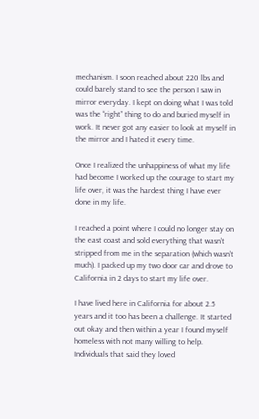mechanism. I soon reached about 220 lbs and could barely stand to see the person I saw in mirror everyday. I kept on doing what I was told was the “right” thing to do and buried myself in work. It never got any easier to look at myself in the mirror and I hated it every time.

Once I realized the unhappiness of what my life had become I worked up the courage to start my life over, it was the hardest thing I have ever done in my life.

I reached a point where I could no longer stay on the east coast and sold everything that wasn’t stripped from me in the separation (which wasn’t much). I packed up my two door car and drove to California in 2 days to start my life over.

I have lived here in California for about 2.5 years and it too has been a challenge. It started out okay and then within a year I found myself homeless with not many willing to help. Individuals that said they loved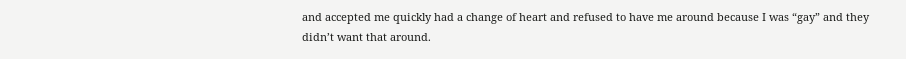and accepted me quickly had a change of heart and refused to have me around because I was “gay” and they didn’t want that around.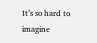It’s so hard to imagine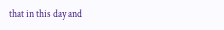that in this day and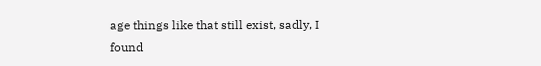age things like that still exist, sadly, I found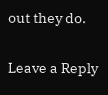out they do.

Leave a Reply